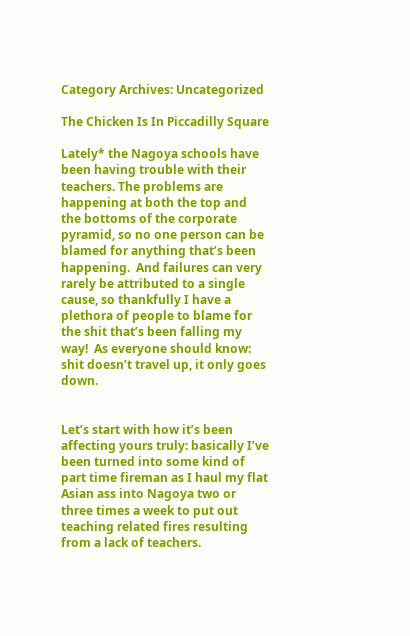Category Archives: Uncategorized

The Chicken Is In Piccadilly Square

Lately* the Nagoya schools have been having trouble with their teachers. The problems are happening at both the top and the bottoms of the corporate pyramid, so no one person can be blamed for anything that’s been happening.  And failures can very rarely be attributed to a single cause, so thankfully I have a plethora of people to blame for the shit that’s been falling my way!  As everyone should know: shit doesn’t travel up, it only goes down.


Let’s start with how it’s been affecting yours truly: basically I’ve been turned into some kind of part time fireman as I haul my flat Asian ass into Nagoya two or three times a week to put out teaching related fires resulting from a lack of teachers.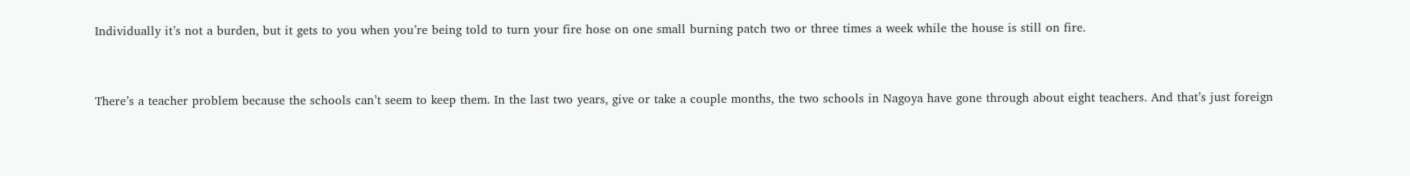Individually it’s not a burden, but it gets to you when you’re being told to turn your fire hose on one small burning patch two or three times a week while the house is still on fire.


There’s a teacher problem because the schools can’t seem to keep them. In the last two years, give or take a couple months, the two schools in Nagoya have gone through about eight teachers. And that’s just foreign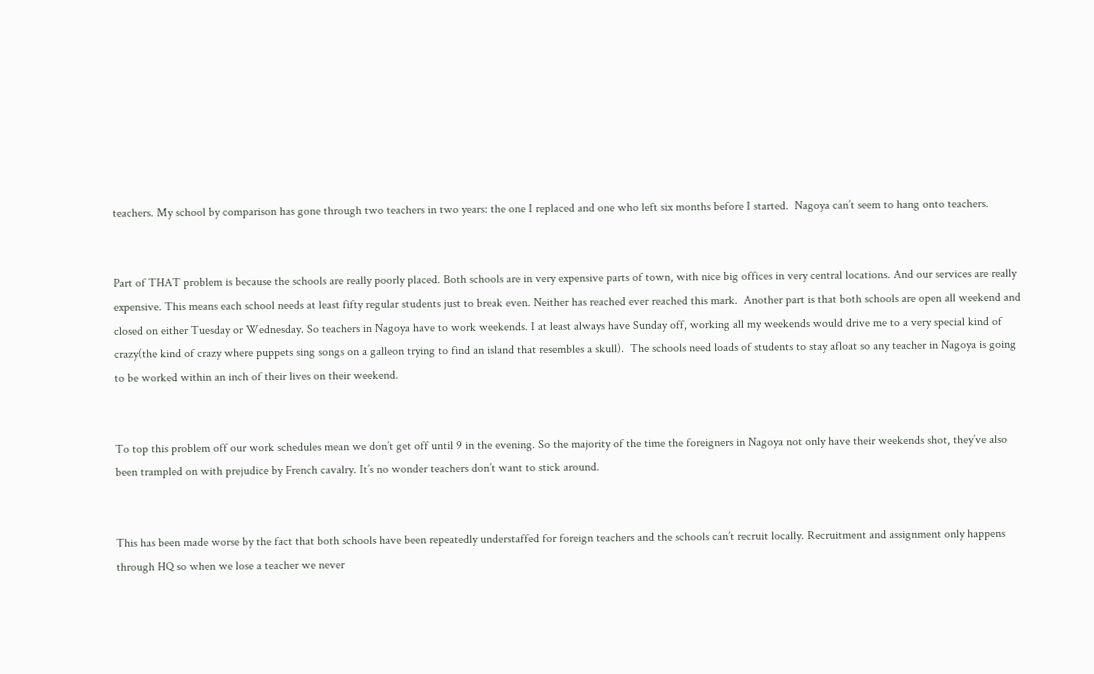teachers. My school by comparison has gone through two teachers in two years: the one I replaced and one who left six months before I started.  Nagoya can’t seem to hang onto teachers.


Part of THAT problem is because the schools are really poorly placed. Both schools are in very expensive parts of town, with nice big offices in very central locations. And our services are really expensive. This means each school needs at least fifty regular students just to break even. Neither has reached ever reached this mark.  Another part is that both schools are open all weekend and closed on either Tuesday or Wednesday. So teachers in Nagoya have to work weekends. I at least always have Sunday off, working all my weekends would drive me to a very special kind of crazy(the kind of crazy where puppets sing songs on a galleon trying to find an island that resembles a skull).  The schools need loads of students to stay afloat so any teacher in Nagoya is going to be worked within an inch of their lives on their weekend.


To top this problem off our work schedules mean we don’t get off until 9 in the evening. So the majority of the time the foreigners in Nagoya not only have their weekends shot, they’ve also been trampled on with prejudice by French cavalry. It’s no wonder teachers don’t want to stick around.


This has been made worse by the fact that both schools have been repeatedly understaffed for foreign teachers and the schools can’t recruit locally. Recruitment and assignment only happens through HQ so when we lose a teacher we never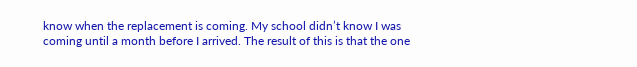know when the replacement is coming. My school didn’t know I was coming until a month before I arrived. The result of this is that the one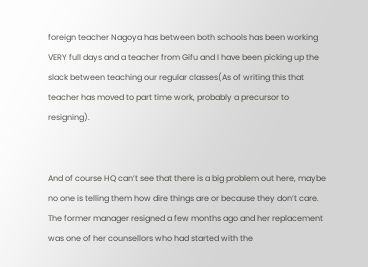foreign teacher Nagoya has between both schools has been working VERY full days and a teacher from Gifu and I have been picking up the slack between teaching our regular classes(As of writing this that teacher has moved to part time work, probably a precursor to resigning).


And of course HQ can’t see that there is a big problem out here, maybe no one is telling them how dire things are or because they don’t care. The former manager resigned a few months ago and her replacement was one of her counsellors who had started with the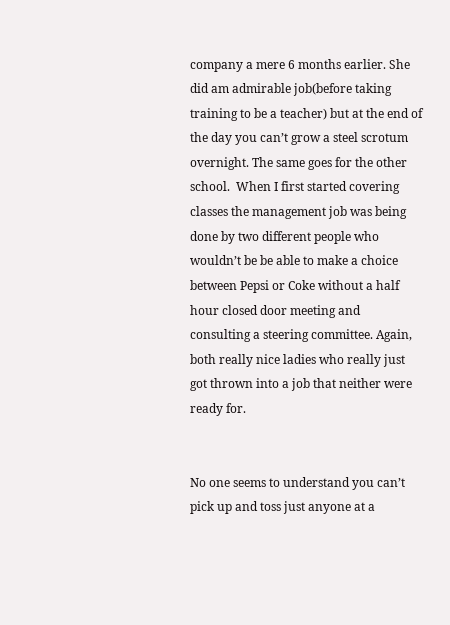company a mere 6 months earlier. She did am admirable job(before taking training to be a teacher) but at the end of the day you can’t grow a steel scrotum overnight. The same goes for the other school.  When I first started covering classes the management job was being done by two different people who wouldn’t be be able to make a choice between Pepsi or Coke without a half hour closed door meeting and consulting a steering committee. Again, both really nice ladies who really just got thrown into a job that neither were ready for.


No one seems to understand you can’t pick up and toss just anyone at a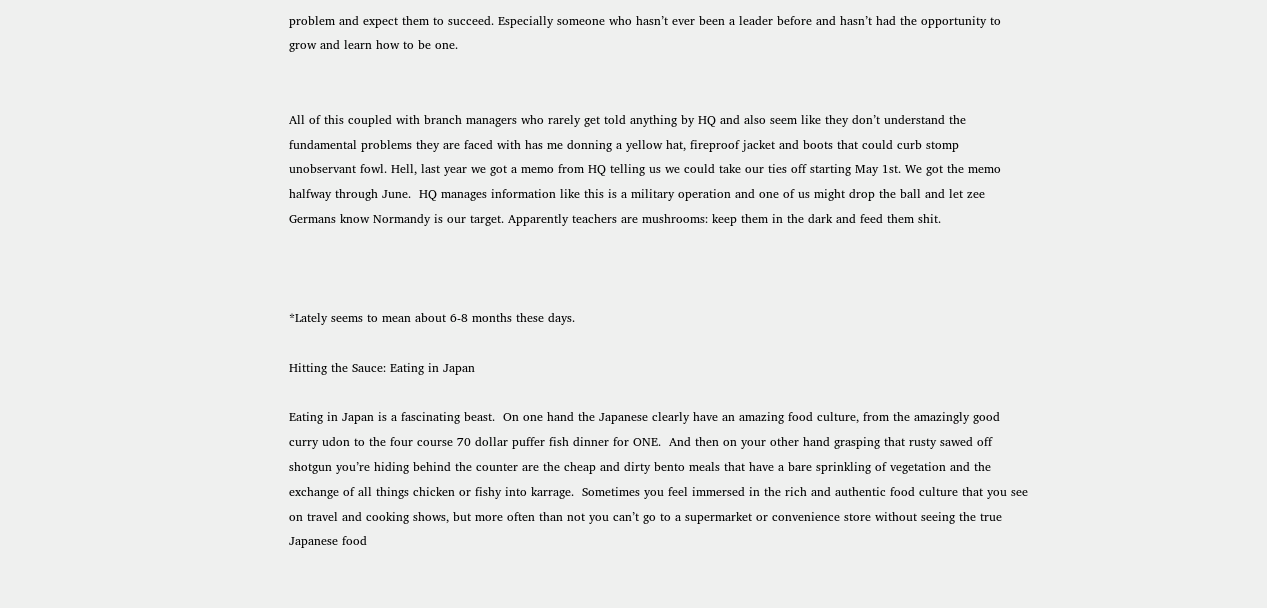problem and expect them to succeed. Especially someone who hasn’t ever been a leader before and hasn’t had the opportunity to grow and learn how to be one.


All of this coupled with branch managers who rarely get told anything by HQ and also seem like they don’t understand the fundamental problems they are faced with has me donning a yellow hat, fireproof jacket and boots that could curb stomp unobservant fowl. Hell, last year we got a memo from HQ telling us we could take our ties off starting May 1st. We got the memo halfway through June.  HQ manages information like this is a military operation and one of us might drop the ball and let zee Germans know Normandy is our target. Apparently teachers are mushrooms: keep them in the dark and feed them shit.



*Lately seems to mean about 6-8 months these days.

Hitting the Sauce: Eating in Japan

Eating in Japan is a fascinating beast.  On one hand the Japanese clearly have an amazing food culture, from the amazingly good curry udon to the four course 70 dollar puffer fish dinner for ONE.  And then on your other hand grasping that rusty sawed off shotgun you’re hiding behind the counter are the cheap and dirty bento meals that have a bare sprinkling of vegetation and the exchange of all things chicken or fishy into karrage.  Sometimes you feel immersed in the rich and authentic food culture that you see on travel and cooking shows, but more often than not you can’t go to a supermarket or convenience store without seeing the true Japanese food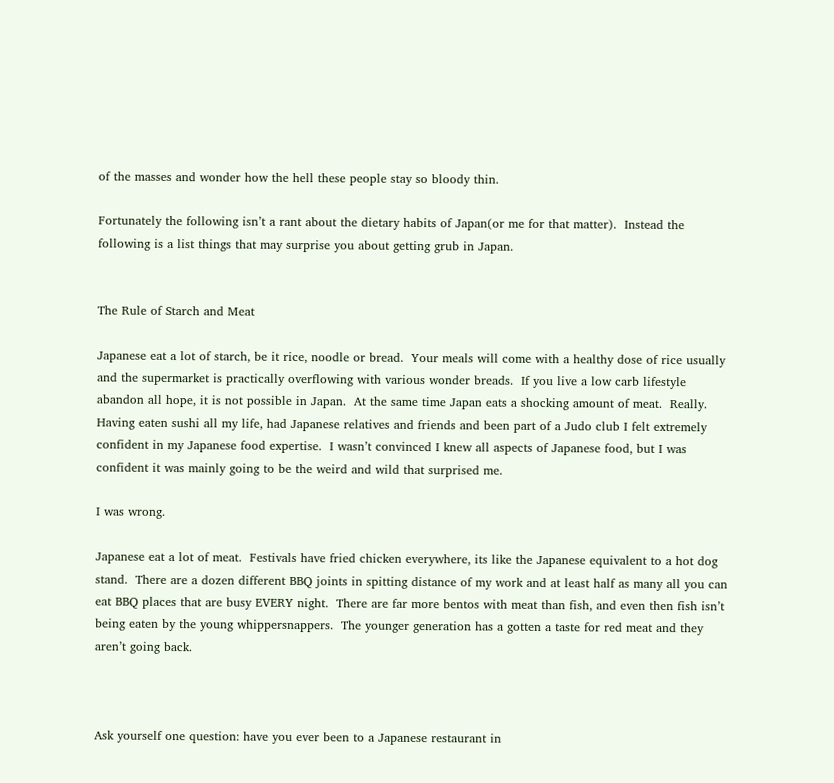of the masses and wonder how the hell these people stay so bloody thin.

Fortunately the following isn’t a rant about the dietary habits of Japan(or me for that matter).  Instead the following is a list things that may surprise you about getting grub in Japan.


The Rule of Starch and Meat

Japanese eat a lot of starch, be it rice, noodle or bread.  Your meals will come with a healthy dose of rice usually and the supermarket is practically overflowing with various wonder breads.  If you live a low carb lifestyle abandon all hope, it is not possible in Japan.  At the same time Japan eats a shocking amount of meat.  Really.  Having eaten sushi all my life, had Japanese relatives and friends and been part of a Judo club I felt extremely confident in my Japanese food expertise.  I wasn’t convinced I knew all aspects of Japanese food, but I was confident it was mainly going to be the weird and wild that surprised me.

I was wrong.

Japanese eat a lot of meat.  Festivals have fried chicken everywhere, its like the Japanese equivalent to a hot dog stand.  There are a dozen different BBQ joints in spitting distance of my work and at least half as many all you can eat BBQ places that are busy EVERY night.  There are far more bentos with meat than fish, and even then fish isn’t being eaten by the young whippersnappers.  The younger generation has a gotten a taste for red meat and they aren’t going back.



Ask yourself one question: have you ever been to a Japanese restaurant in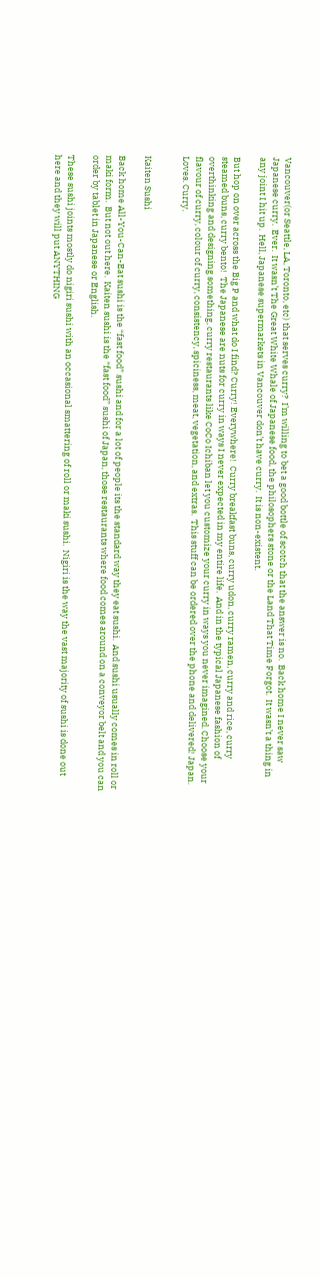Vancouver(or Seattle, LA, Toronto, etc) that serves curry?  I’m willing to bet a good bottle of scotch that the answer is no.  Back home I never saw Japanese curry.  Ever.  It wasn’t The Great White Whale of Japanese food, the philosophers stone or the Land That Time Forgot.  It wasn’t a thing in any joint I hit up.  Hell, Japanese supermarkets in Vancouver don’t have curry.  It is non-existent.

But hop on over across the Big P and what do I find? Curry! Everywhere!  Curry breakfast buns, curry udon, curry ramen, curry and rice, curry steamed buns, curry bento!  The Japanese are nuts for curry in ways I never expected in my entire life.  And in the typical Japanese fashion of overthinking and designing something, curry restaurants like CoCo Ichiban let you customize your curry in ways you never imagined. Choose your flavour of curry, colour of curry, consistency, spiciness, meat, vegetation, and extras.  This stuff can be ordered over the phone and delivered! Japan. Loves. Curry.


Kaiten Sushi

Back home All-You-Can-Eat sushi is the “fast food” sushi and for a lot of people its the standard way they eat sushi.  And sushi usually comes in roll or maki form.  But not out here.  Kaiten sushi is the “fast food” sushi of Japan, those restaurants where food comes around on a conveyor belt and you can order by tablet in Japanese or English.

These sushi joints mostly do nigiri sushi with an occasional smattering of roll or maki sushi.  Nigiri is the way the vast majority of sushi is done out here and they will put ANYTHING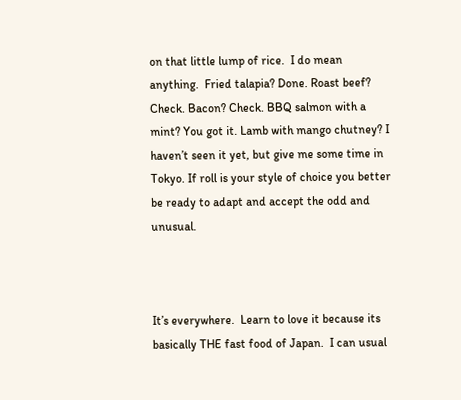on that little lump of rice.  I do mean anything.  Fried talapia? Done. Roast beef? Check. Bacon? Check. BBQ salmon with a mint? You got it. Lamb with mango chutney? I haven’t seen it yet, but give me some time in Tokyo. If roll is your style of choice you better be ready to adapt and accept the odd and unusual.



It’s everywhere.  Learn to love it because its basically THE fast food of Japan.  I can usual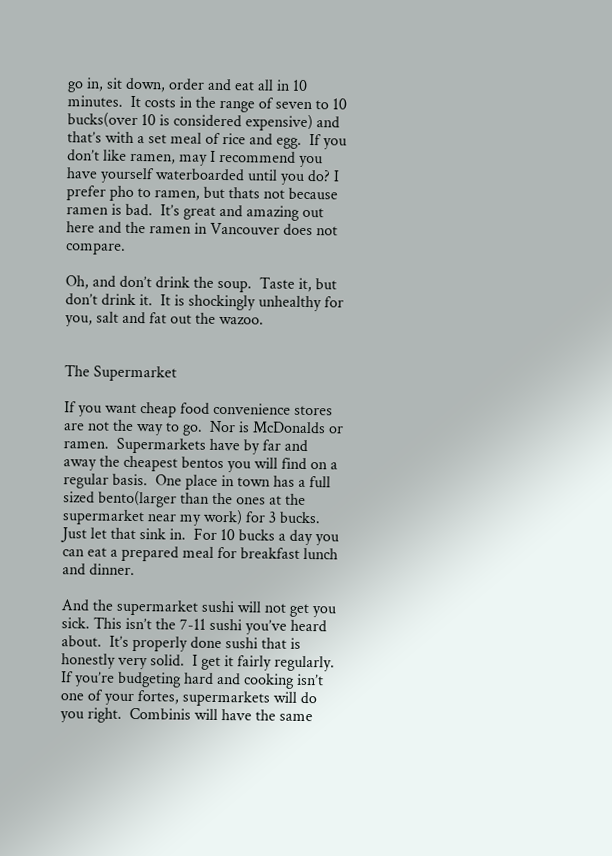go in, sit down, order and eat all in 10 minutes.  It costs in the range of seven to 10 bucks(over 10 is considered expensive) and that’s with a set meal of rice and egg.  If you don’t like ramen, may I recommend you have yourself waterboarded until you do? I prefer pho to ramen, but thats not because ramen is bad.  It’s great and amazing out here and the ramen in Vancouver does not compare.

Oh, and don’t drink the soup.  Taste it, but don’t drink it.  It is shockingly unhealthy for you, salt and fat out the wazoo.


The Supermarket

If you want cheap food convenience stores are not the way to go.  Nor is McDonalds or ramen.  Supermarkets have by far and away the cheapest bentos you will find on a regular basis.  One place in town has a full sized bento(larger than the ones at the supermarket near my work) for 3 bucks.  Just let that sink in.  For 10 bucks a day you can eat a prepared meal for breakfast lunch and dinner.

And the supermarket sushi will not get you sick. This isn’t the 7-11 sushi you’ve heard about.  It’s properly done sushi that is honestly very solid.  I get it fairly regularly.  If you’re budgeting hard and cooking isn’t one of your fortes, supermarkets will do you right.  Combinis will have the same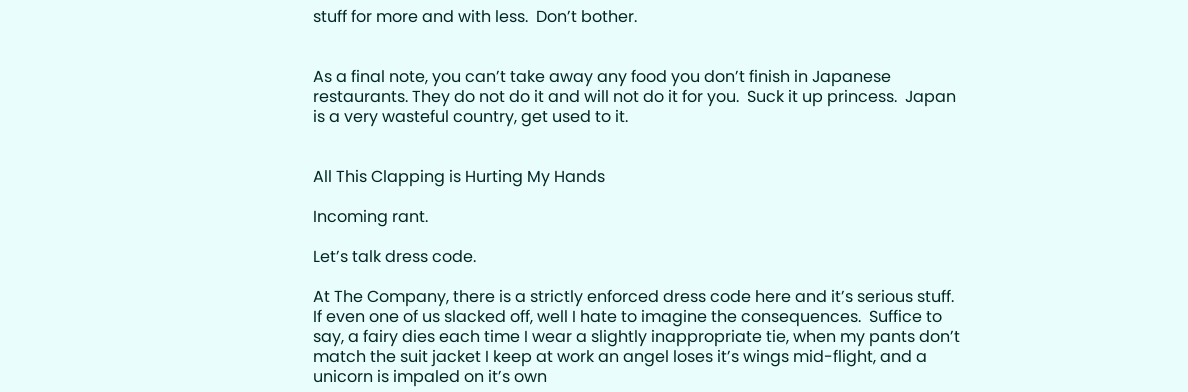stuff for more and with less.  Don’t bother.


As a final note, you can’t take away any food you don’t finish in Japanese restaurants. They do not do it and will not do it for you.  Suck it up princess.  Japan is a very wasteful country, get used to it.


All This Clapping is Hurting My Hands

Incoming rant.

Let’s talk dress code.

At The Company, there is a strictly enforced dress code here and it’s serious stuff.  If even one of us slacked off, well I hate to imagine the consequences.  Suffice to say, a fairy dies each time I wear a slightly inappropriate tie, when my pants don’t match the suit jacket I keep at work an angel loses it’s wings mid-flight, and a unicorn is impaled on it’s own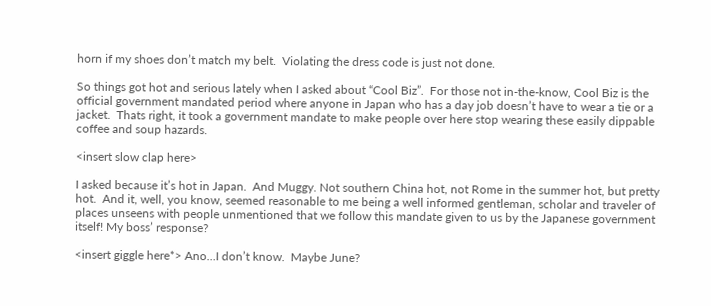horn if my shoes don’t match my belt.  Violating the dress code is just not done.

So things got hot and serious lately when I asked about “Cool Biz”.  For those not in-the-know, Cool Biz is the official government mandated period where anyone in Japan who has a day job doesn’t have to wear a tie or a jacket.  Thats right, it took a government mandate to make people over here stop wearing these easily dippable coffee and soup hazards.

<insert slow clap here>

I asked because it’s hot in Japan.  And Muggy. Not southern China hot, not Rome in the summer hot, but pretty hot.  And it, well, you know, seemed reasonable to me being a well informed gentleman, scholar and traveler of places unseens with people unmentioned that we follow this mandate given to us by the Japanese government itself! My boss’ response?

<insert giggle here*> Ano…I don’t know.  Maybe June?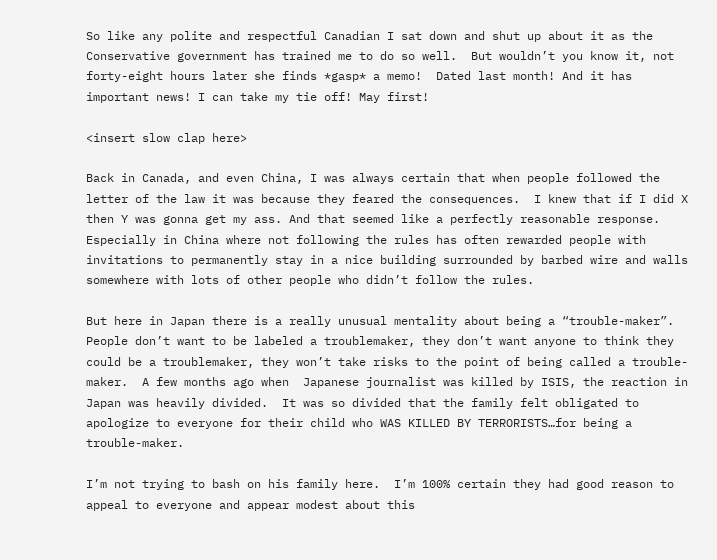So like any polite and respectful Canadian I sat down and shut up about it as the Conservative government has trained me to do so well.  But wouldn’t you know it, not forty-eight hours later she finds *gasp* a memo!  Dated last month! And it has important news! I can take my tie off! May first!

<insert slow clap here>

Back in Canada, and even China, I was always certain that when people followed the letter of the law it was because they feared the consequences.  I knew that if I did X then Y was gonna get my ass. And that seemed like a perfectly reasonable response.  Especially in China where not following the rules has often rewarded people with invitations to permanently stay in a nice building surrounded by barbed wire and walls somewhere with lots of other people who didn’t follow the rules.

But here in Japan there is a really unusual mentality about being a “trouble-maker”.  People don’t want to be labeled a troublemaker, they don’t want anyone to think they could be a troublemaker, they won’t take risks to the point of being called a trouble-maker.  A few months ago when  Japanese journalist was killed by ISIS, the reaction in Japan was heavily divided.  It was so divided that the family felt obligated to apologize to everyone for their child who WAS KILLED BY TERRORISTS…for being a trouble-maker.

I’m not trying to bash on his family here.  I’m 100% certain they had good reason to appeal to everyone and appear modest about this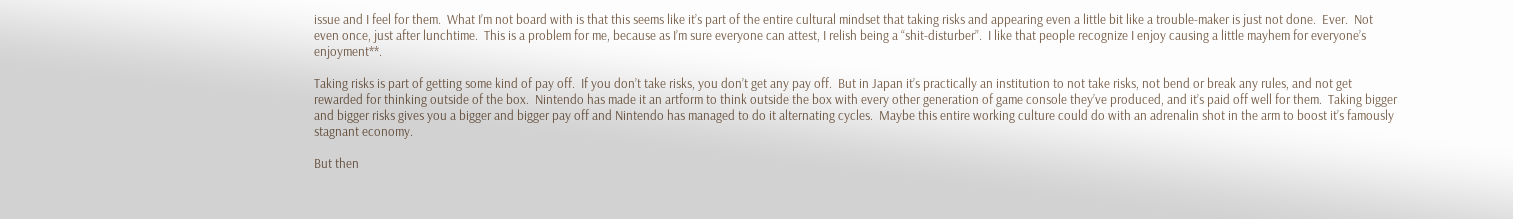issue and I feel for them.  What I’m not board with is that this seems like it’s part of the entire cultural mindset that taking risks and appearing even a little bit like a trouble-maker is just not done.  Ever.  Not even once, just after lunchtime.  This is a problem for me, because as I’m sure everyone can attest, I relish being a “shit-disturber”.  I like that people recognize I enjoy causing a little mayhem for everyone’s enjoyment**.

Taking risks is part of getting some kind of pay off.  If you don’t take risks, you don’t get any pay off.  But in Japan it’s practically an institution to not take risks, not bend or break any rules, and not get rewarded for thinking outside of the box.  Nintendo has made it an artform to think outside the box with every other generation of game console they’ve produced, and it’s paid off well for them.  Taking bigger and bigger risks gives you a bigger and bigger pay off and Nintendo has managed to do it alternating cycles.  Maybe this entire working culture could do with an adrenalin shot in the arm to boost it’s famously stagnant economy.

But then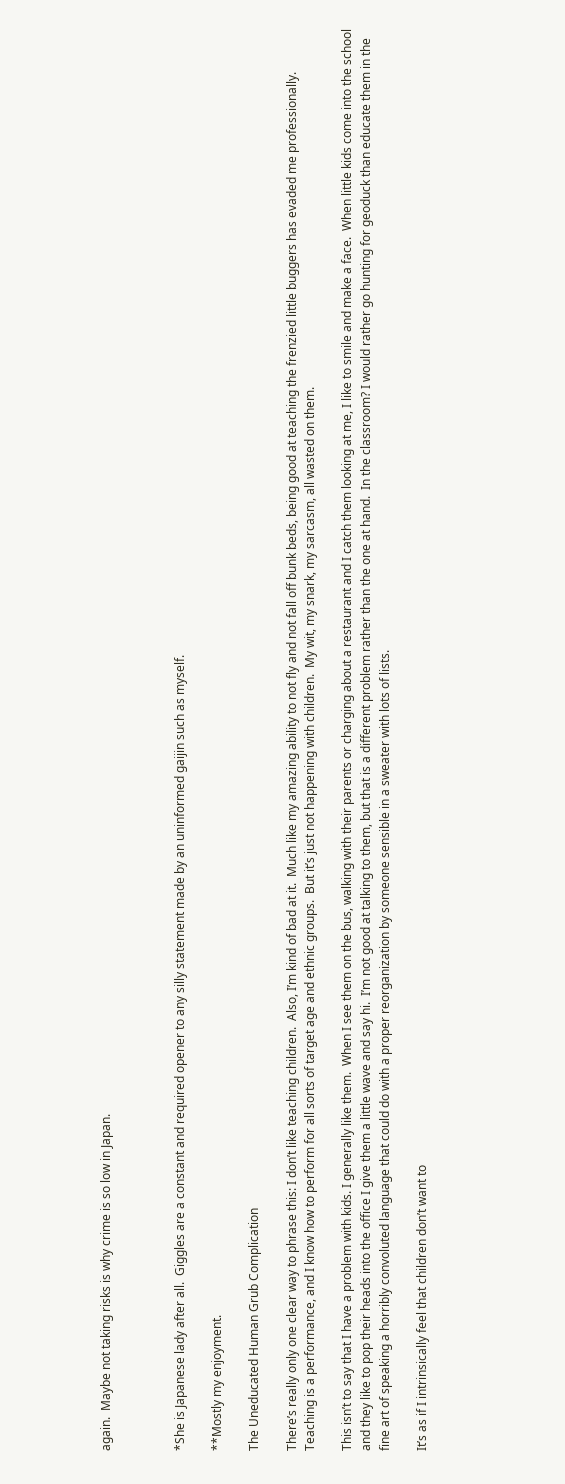again.  Maybe not taking risks is why crime is so low in Japan.



*She is Japanese lady after all.  Giggles are a constant and required opener to any silly statement made by an uninformed gaijin such as myself.

**Mostly my enjoyment.

The Uneducated Human Grub Complication

There’s really only one clear way to phrase this: I don’t like teaching children.  Also, I’m kind of bad at it.  Much like my amazing ability to not fly and not fall off bunk beds, being good at teaching the frenzied little buggers has evaded me professionally.  Teaching is a performance, and I know how to perform for all sorts of target age and ethnic groups.  But it’s just not happening with children.  My wit, my snark, my sarcasm, all wasted on them.

This isn’t to say that I have a problem with kids. I generally like them.  When I see them on the bus, walking with their parents or charging about a restaurant and I catch them looking at me, I like to smile and make a face.  When little kids come into the school and they like to pop their heads into the office I give them a little wave and say hi.  I’m not good at talking to them, but that is a different problem rather than the one at hand.  In the classroom? I would rather go hunting for geoduck than educate them in the fine art of speaking a horribly convoluted language that could do with a proper reorganization by someone sensible in a sweater with lots of lists.

It’s as if I intrinsically feel that children don’t want to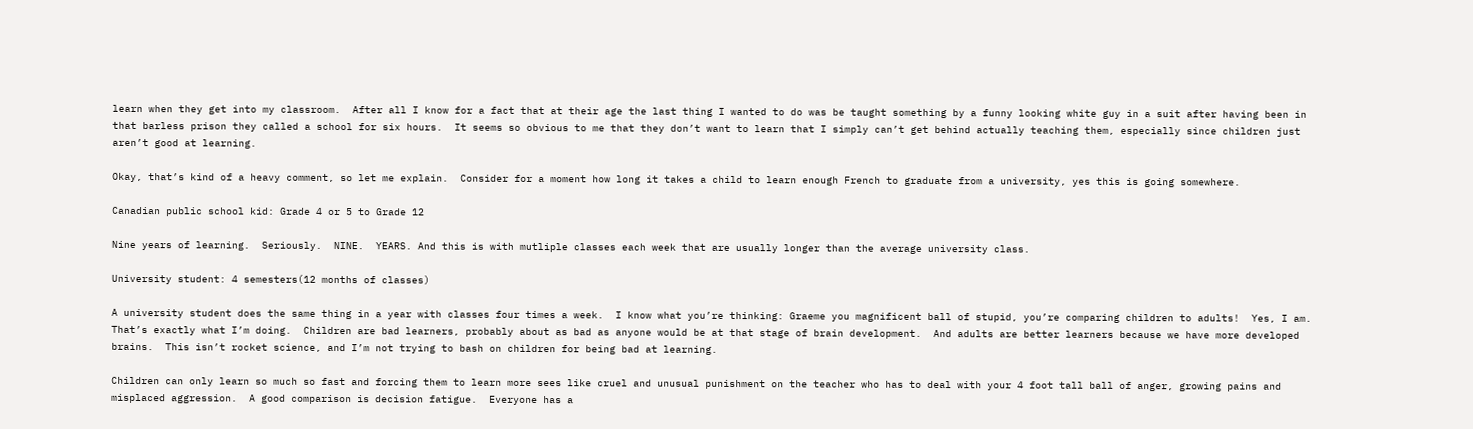learn when they get into my classroom.  After all I know for a fact that at their age the last thing I wanted to do was be taught something by a funny looking white guy in a suit after having been in that barless prison they called a school for six hours.  It seems so obvious to me that they don’t want to learn that I simply can’t get behind actually teaching them, especially since children just aren’t good at learning.

Okay, that’s kind of a heavy comment, so let me explain.  Consider for a moment how long it takes a child to learn enough French to graduate from a university, yes this is going somewhere.

Canadian public school kid: Grade 4 or 5 to Grade 12

Nine years of learning.  Seriously.  NINE.  YEARS. And this is with mutliple classes each week that are usually longer than the average university class.

University student: 4 semesters(12 months of classes)

A university student does the same thing in a year with classes four times a week.  I know what you’re thinking: Graeme you magnificent ball of stupid, you’re comparing children to adults!  Yes, I am.  That’s exactly what I’m doing.  Children are bad learners, probably about as bad as anyone would be at that stage of brain development.  And adults are better learners because we have more developed brains.  This isn’t rocket science, and I’m not trying to bash on children for being bad at learning.

Children can only learn so much so fast and forcing them to learn more sees like cruel and unusual punishment on the teacher who has to deal with your 4 foot tall ball of anger, growing pains and misplaced aggression.  A good comparison is decision fatigue.  Everyone has a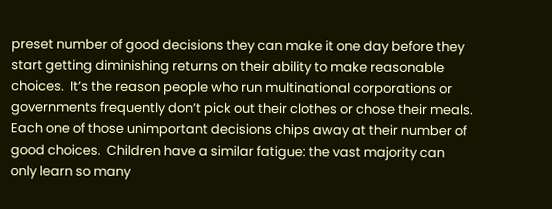preset number of good decisions they can make it one day before they start getting diminishing returns on their ability to make reasonable choices.  It’s the reason people who run multinational corporations or governments frequently don’t pick out their clothes or chose their meals.  Each one of those unimportant decisions chips away at their number of good choices.  Children have a similar fatigue: the vast majority can only learn so many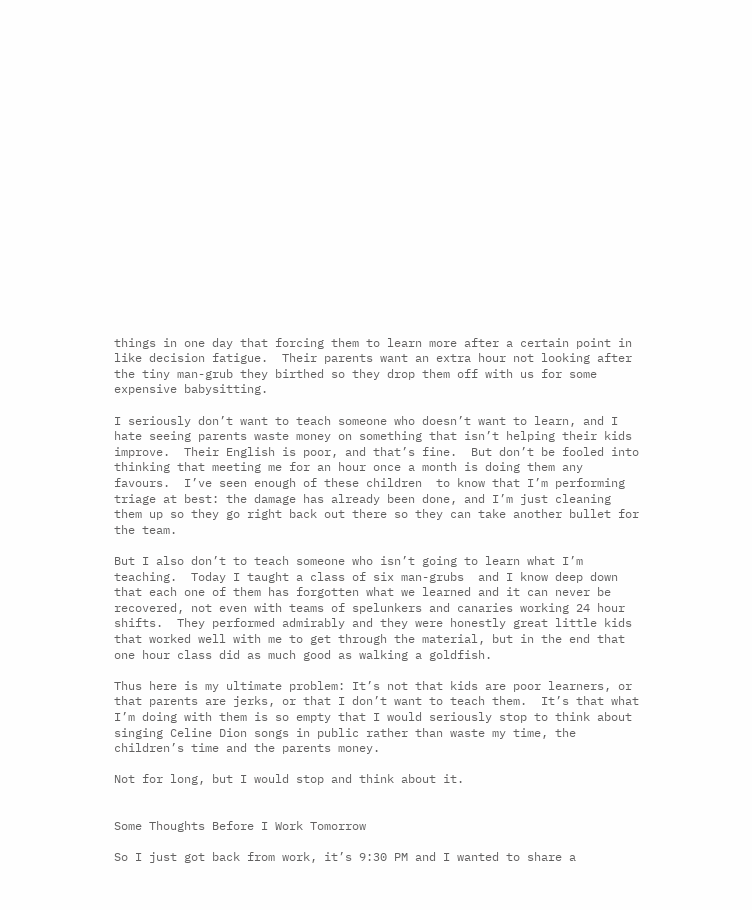things in one day that forcing them to learn more after a certain point in like decision fatigue.  Their parents want an extra hour not looking after the tiny man-grub they birthed so they drop them off with us for some expensive babysitting.

I seriously don’t want to teach someone who doesn’t want to learn, and I hate seeing parents waste money on something that isn’t helping their kids improve.  Their English is poor, and that’s fine.  But don’t be fooled into thinking that meeting me for an hour once a month is doing them any favours.  I’ve seen enough of these children  to know that I’m performing triage at best: the damage has already been done, and I’m just cleaning them up so they go right back out there so they can take another bullet for the team.

But I also don’t to teach someone who isn’t going to learn what I’m teaching.  Today I taught a class of six man-grubs  and I know deep down that each one of them has forgotten what we learned and it can never be recovered, not even with teams of spelunkers and canaries working 24 hour shifts.  They performed admirably and they were honestly great little kids that worked well with me to get through the material, but in the end that one hour class did as much good as walking a goldfish.

Thus here is my ultimate problem: It’s not that kids are poor learners, or that parents are jerks, or that I don’t want to teach them.  It’s that what I’m doing with them is so empty that I would seriously stop to think about singing Celine Dion songs in public rather than waste my time, the children’s time and the parents money.

Not for long, but I would stop and think about it.


Some Thoughts Before I Work Tomorrow

So I just got back from work, it’s 9:30 PM and I wanted to share a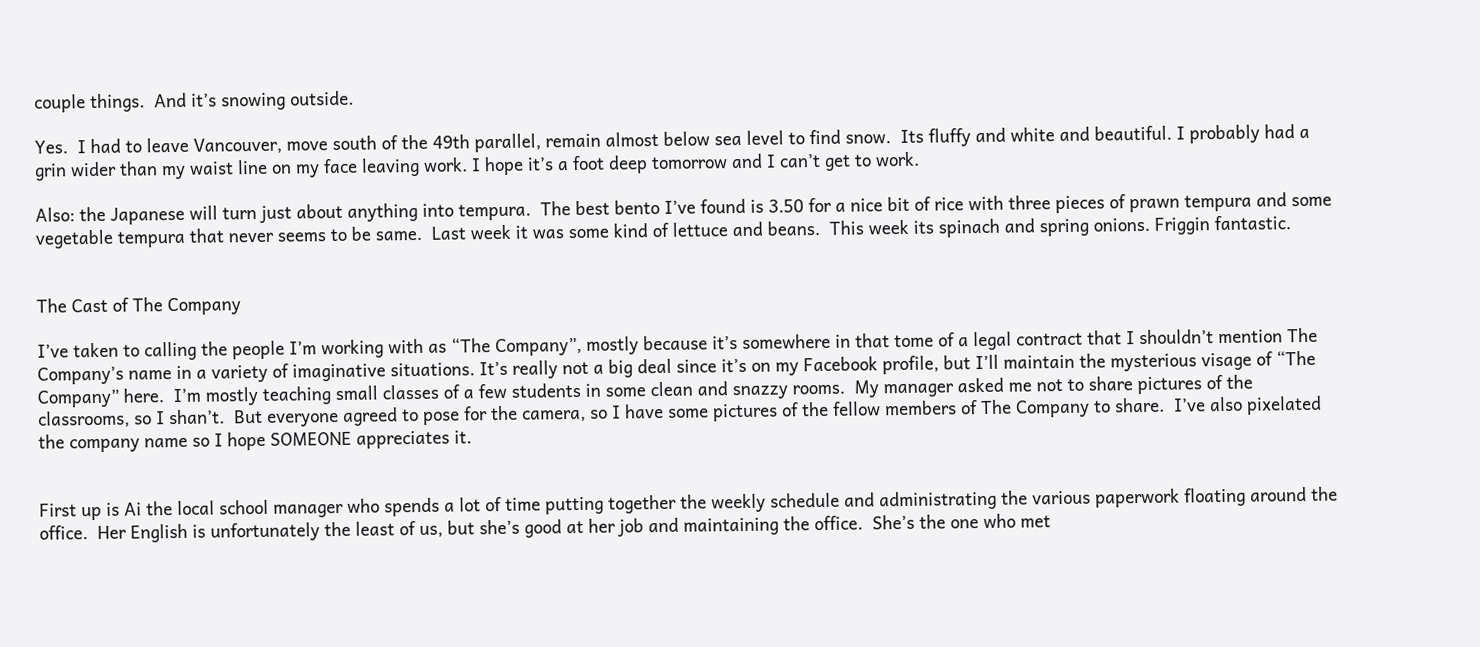couple things.  And it’s snowing outside.

Yes.  I had to leave Vancouver, move south of the 49th parallel, remain almost below sea level to find snow.  Its fluffy and white and beautiful. I probably had a grin wider than my waist line on my face leaving work. I hope it’s a foot deep tomorrow and I can’t get to work.

Also: the Japanese will turn just about anything into tempura.  The best bento I’ve found is 3.50 for a nice bit of rice with three pieces of prawn tempura and some vegetable tempura that never seems to be same.  Last week it was some kind of lettuce and beans.  This week its spinach and spring onions. Friggin fantastic.


The Cast of The Company

I’ve taken to calling the people I’m working with as “The Company”, mostly because it’s somewhere in that tome of a legal contract that I shouldn’t mention The Company’s name in a variety of imaginative situations. It’s really not a big deal since it’s on my Facebook profile, but I’ll maintain the mysterious visage of “The Company” here.  I’m mostly teaching small classes of a few students in some clean and snazzy rooms.  My manager asked me not to share pictures of the classrooms, so I shan’t.  But everyone agreed to pose for the camera, so I have some pictures of the fellow members of The Company to share.  I’ve also pixelated the company name so I hope SOMEONE appreciates it.


First up is Ai the local school manager who spends a lot of time putting together the weekly schedule and administrating the various paperwork floating around the office.  Her English is unfortunately the least of us, but she’s good at her job and maintaining the office.  She’s the one who met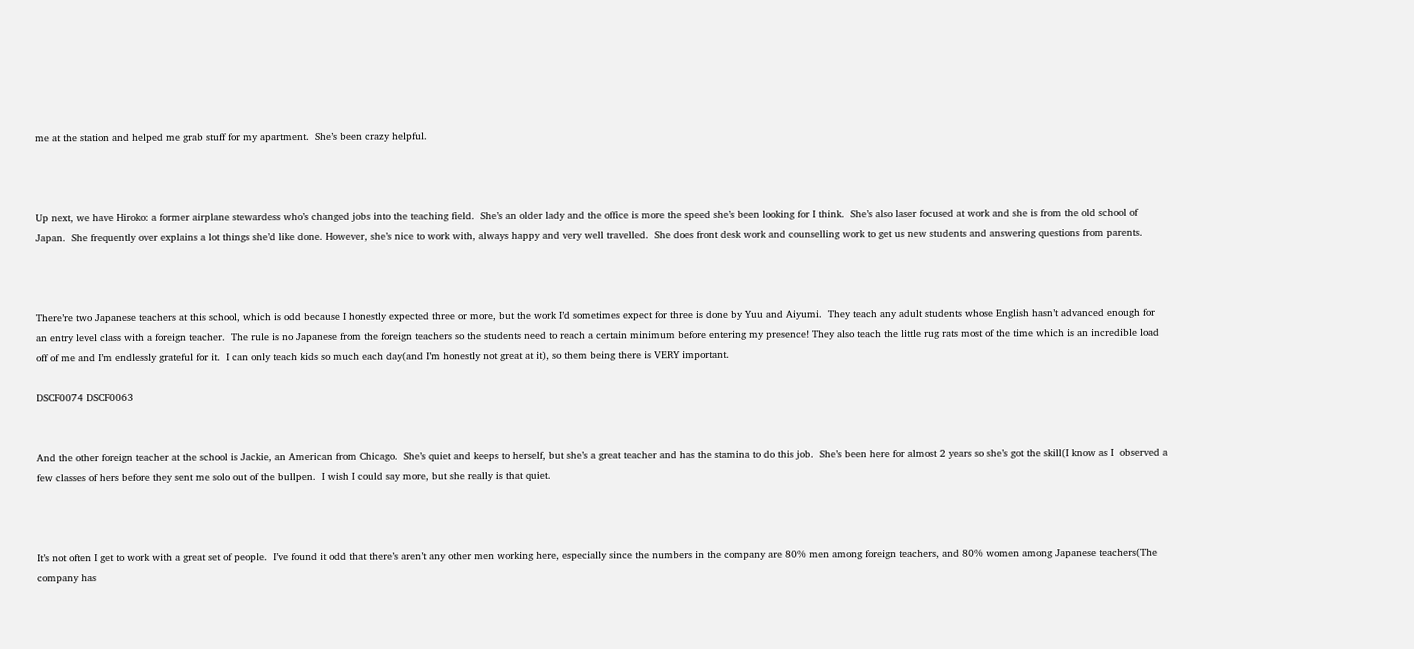me at the station and helped me grab stuff for my apartment.  She’s been crazy helpful.



Up next, we have Hiroko: a former airplane stewardess who’s changed jobs into the teaching field.  She’s an older lady and the office is more the speed she’s been looking for I think.  She’s also laser focused at work and she is from the old school of Japan.  She frequently over explains a lot things she’d like done. However, she’s nice to work with, always happy and very well travelled.  She does front desk work and counselling work to get us new students and answering questions from parents.



There’re two Japanese teachers at this school, which is odd because I honestly expected three or more, but the work I’d sometimes expect for three is done by Yuu and Aiyumi.  They teach any adult students whose English hasn’t advanced enough for an entry level class with a foreign teacher.  The rule is no Japanese from the foreign teachers so the students need to reach a certain minimum before entering my presence! They also teach the little rug rats most of the time which is an incredible load off of me and I’m endlessly grateful for it.  I can only teach kids so much each day(and I’m honestly not great at it), so them being there is VERY important.

DSCF0074 DSCF0063


And the other foreign teacher at the school is Jackie, an American from Chicago.  She’s quiet and keeps to herself, but she’s a great teacher and has the stamina to do this job.  She’s been here for almost 2 years so she’s got the skill(I know as I  observed a few classes of hers before they sent me solo out of the bullpen.  I wish I could say more, but she really is that quiet.



It’s not often I get to work with a great set of people.  I’ve found it odd that there’s aren’t any other men working here, especially since the numbers in the company are 80% men among foreign teachers, and 80% women among Japanese teachers(The company has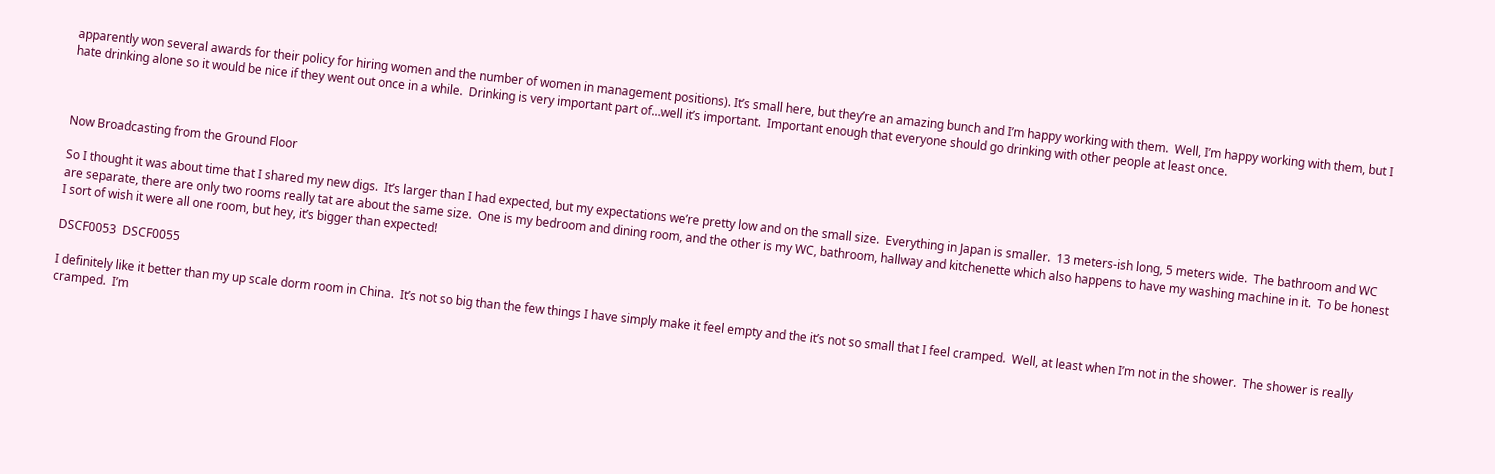apparently won several awards for their policy for hiring women and the number of women in management positions). It’s small here, but they’re an amazing bunch and I’m happy working with them.  Well, I’m happy working with them, but I hate drinking alone so it would be nice if they went out once in a while.  Drinking is very important part of…well it’s important.  Important enough that everyone should go drinking with other people at least once.



Now Broadcasting from the Ground Floor

So I thought it was about time that I shared my new digs.  It’s larger than I had expected, but my expectations we’re pretty low and on the small size.  Everything in Japan is smaller.  13 meters-ish long, 5 meters wide.  The bathroom and WC are separate, there are only two rooms really tat are about the same size.  One is my bedroom and dining room, and the other is my WC, bathroom, hallway and kitchenette which also happens to have my washing machine in it.  To be honest I sort of wish it were all one room, but hey, it’s bigger than expected!

DSCF0053  DSCF0055

I definitely like it better than my up scale dorm room in China.  It’s not so big than the few things I have simply make it feel empty and the it’s not so small that I feel cramped.  Well, at least when I’m not in the shower.  The shower is really cramped.  I’m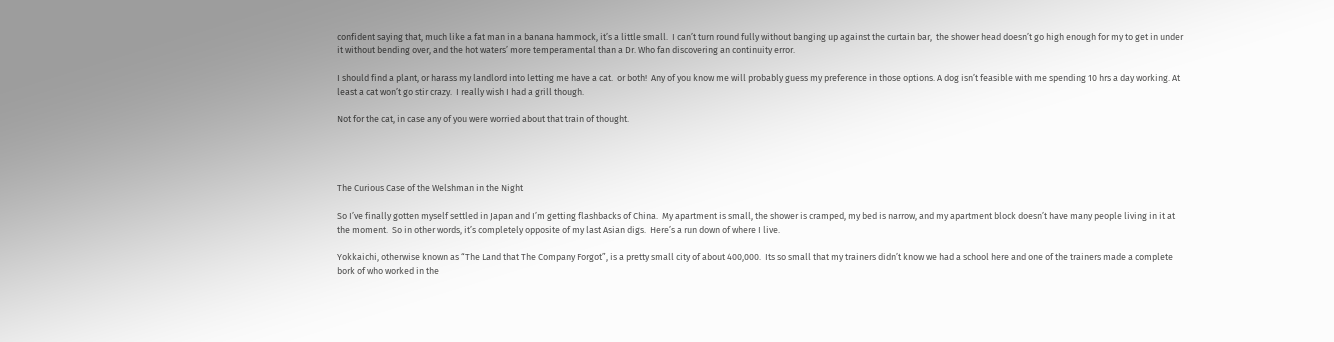confident saying that, much like a fat man in a banana hammock, it’s a little small.  I can’t turn round fully without banging up against the curtain bar,  the shower head doesn’t go high enough for my to get in under it without bending over, and the hot waters’ more temperamental than a Dr. Who fan discovering an continuity error.

I should find a plant, or harass my landlord into letting me have a cat.  or both!  Any of you know me will probably guess my preference in those options. A dog isn’t feasible with me spending 10 hrs a day working. At least a cat won’t go stir crazy.  I really wish I had a grill though.

Not for the cat, in case any of you were worried about that train of thought.




The Curious Case of the Welshman in the Night

So I’ve finally gotten myself settled in Japan and I’m getting flashbacks of China.  My apartment is small, the shower is cramped, my bed is narrow, and my apartment block doesn’t have many people living in it at the moment.  So in other words, it’s completely opposite of my last Asian digs.  Here’s a run down of where I live.

Yokkaichi, otherwise known as “The Land that The Company Forgot”, is a pretty small city of about 400,000.  Its so small that my trainers didn’t know we had a school here and one of the trainers made a complete bork of who worked in the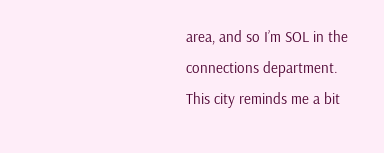area, and so I’m SOL in the connections department.  This city reminds me a bit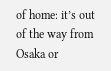of home: it’s out of the way from Osaka or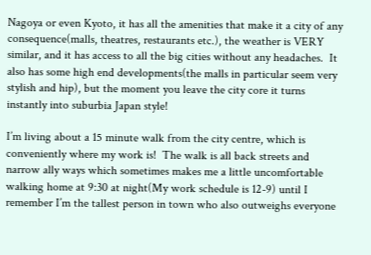Nagoya or even Kyoto, it has all the amenities that make it a city of any consequence(malls, theatres, restaurants etc.), the weather is VERY similar, and it has access to all the big cities without any headaches.  It also has some high end developments(the malls in particular seem very stylish and hip), but the moment you leave the city core it turns instantly into suburbia Japan style!

I’m living about a 15 minute walk from the city centre, which is conveniently where my work is!  The walk is all back streets and narrow ally ways which sometimes makes me a little uncomfortable walking home at 9:30 at night(My work schedule is 12-9) until I remember I’m the tallest person in town who also outweighs everyone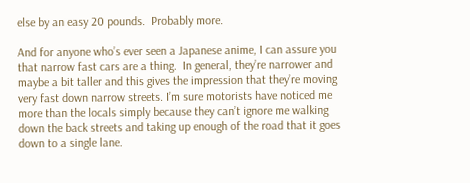else by an easy 20 pounds.  Probably more.

And for anyone who’s ever seen a Japanese anime, I can assure you that narrow fast cars are a thing.  In general, they’re narrower and maybe a bit taller and this gives the impression that they’re moving very fast down narrow streets. I’m sure motorists have noticed me more than the locals simply because they can’t ignore me walking down the back streets and taking up enough of the road that it goes down to a single lane.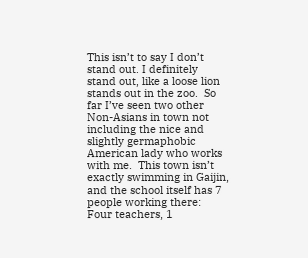This isn’t to say I don’t stand out. I definitely stand out, like a loose lion stands out in the zoo.  So far I’ve seen two other Non-Asians in town not including the nice and slightly germaphobic American lady who works with me.  This town isn’t exactly swimming in Gaijin, and the school itself has 7 people working there:  Four teachers, 1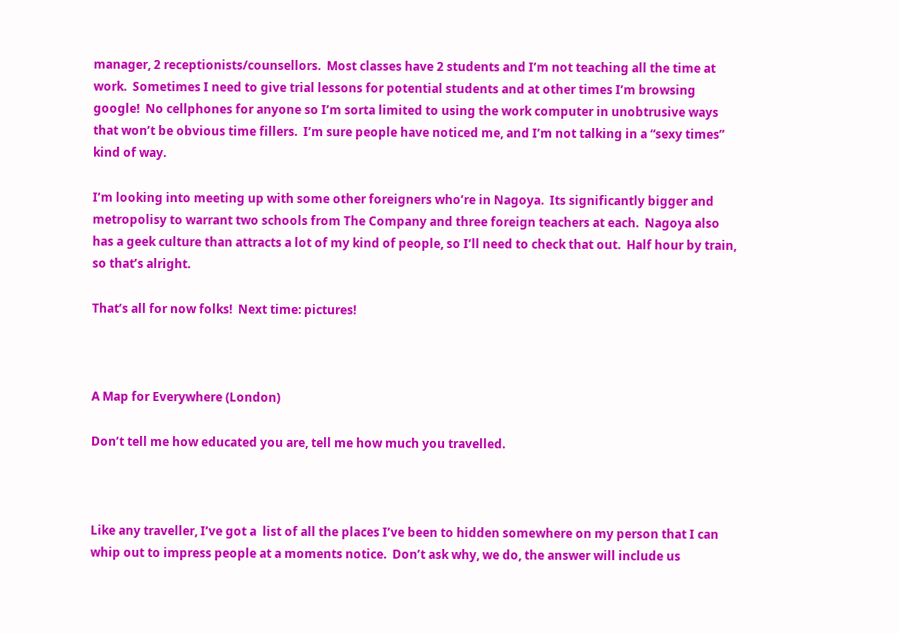manager, 2 receptionists/counsellors.  Most classes have 2 students and I’m not teaching all the time at work.  Sometimes I need to give trial lessons for potential students and at other times I’m browsing google!  No cellphones for anyone so I’m sorta limited to using the work computer in unobtrusive ways that won’t be obvious time fillers.  I’m sure people have noticed me, and I’m not talking in a “sexy times” kind of way.

I’m looking into meeting up with some other foreigners who’re in Nagoya.  Its significantly bigger and metropolisy to warrant two schools from The Company and three foreign teachers at each.  Nagoya also has a geek culture than attracts a lot of my kind of people, so I’ll need to check that out.  Half hour by train, so that’s alright.

That’s all for now folks!  Next time: pictures!



A Map for Everywhere (London)

Don’t tell me how educated you are, tell me how much you travelled.



Like any traveller, I’ve got a  list of all the places I’ve been to hidden somewhere on my person that I can whip out to impress people at a moments notice.  Don’t ask why, we do, the answer will include us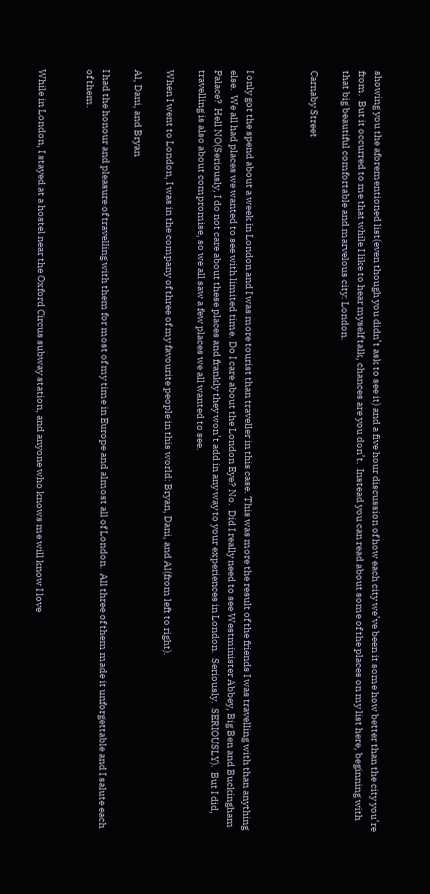showing you the aforementioned list(even though you didn’t ask to see it) and a five hour discussion of how each city we’ve been it some how better than the city you’re from.  But it occurred to me that while I like to hear myself talk, chances are you don’t.  Instead you can read about some of the places on my list here, beginning with that big beautiful comfortable and marvelous city: London.

Carnaby Street



I only got the spend about a week in London and I was more tourist than traveller in this case. This was more the result of the friends I was travelling with than anything else.  We all had places we wanted to see with limited time. Do I care about the London Eye? No.  Did I really need to see Westminister Abbey, Big Ben and Buckingham Palace?  Hell NO(Seriously, I do not care about these places and frankly they won’t add in any way to your experiences in London.  Seriously.  SERIOUSLY).  But I did, travelling is also about compromise, so we all saw a few places we all wanted to see.

When I went to London, I was in the company of three of my favourite people in this world: Bryan, Dani, and Al(from left to right).

Al, Dani, and Bryan

I had the honour and pleasure of travelling with them for most of my time in Europe and almost all of London.  All three of them made it unforgettable and I salute each of them.


While in London, I stayed at a hostel near the Oxford Circus subway station, and anyone who knows me will know I love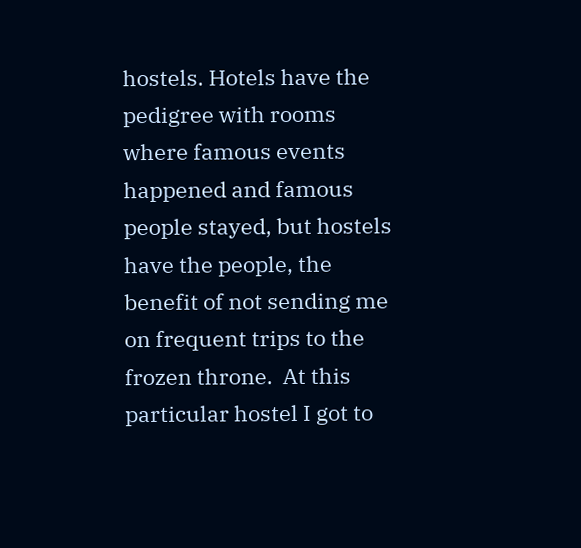hostels. Hotels have the pedigree with rooms where famous events happened and famous people stayed, but hostels have the people, the benefit of not sending me on frequent trips to the frozen throne.  At this particular hostel I got to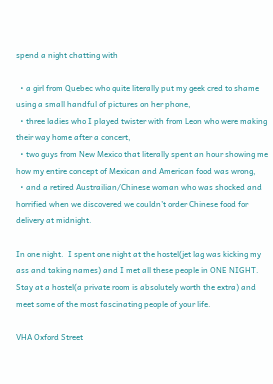spend a night chatting with

  • a girl from Quebec who quite literally put my geek cred to shame using a small handful of pictures on her phone,
  • three ladies who I played twister with from Leon who were making their way home after a concert,
  • two guys from New Mexico that literally spent an hour showing me how my entire concept of Mexican and American food was wrong,
  • and a retired Austrailian/Chinese woman who was shocked and horrified when we discovered we couldn’t order Chinese food for delivery at midnight.

In one night.  I spent one night at the hostel(jet lag was kicking my ass and taking names) and I met all these people in ONE NIGHT.  Stay at a hostel(a private room is absolutely worth the extra) and meet some of the most fascinating people of your life.

VHA Oxford Street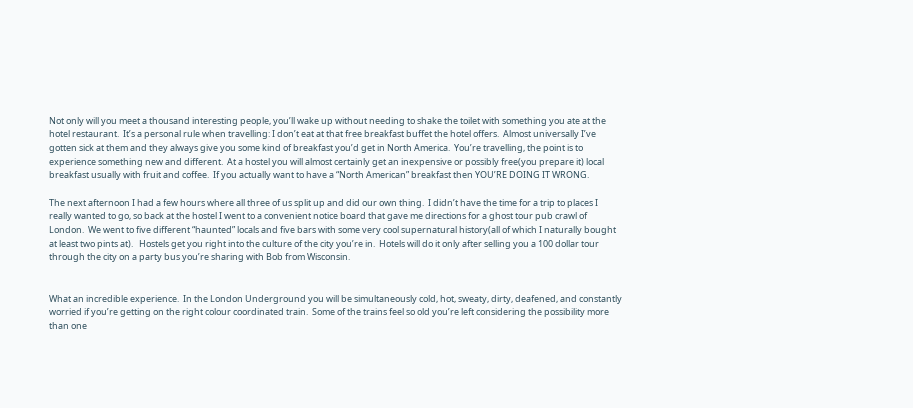Not only will you meet a thousand interesting people, you’ll wake up without needing to shake the toilet with something you ate at the hotel restaurant.  It’s a personal rule when travelling: I don’t eat at that free breakfast buffet the hotel offers.  Almost universally I’ve gotten sick at them and they always give you some kind of breakfast you’d get in North America.  You’re travelling, the point is to experience something new and different.  At a hostel you will almost certainly get an inexpensive or possibly free(you prepare it) local breakfast usually with fruit and coffee.  If you actually want to have a “North American” breakfast then YOU’RE DOING IT WRONG.

The next afternoon I had a few hours where all three of us split up and did our own thing.  I didn’t have the time for a trip to places I really wanted to go, so back at the hostel I went to a convenient notice board that gave me directions for a ghost tour pub crawl of London.  We went to five different “haunted” locals and five bars with some very cool supernatural history(all of which I naturally bought at least two pints at).   Hostels get you right into the culture of the city you’re in.  Hotels will do it only after selling you a 100 dollar tour through the city on a party bus you’re sharing with Bob from Wisconsin.


What an incredible experience.  In the London Underground you will be simultaneously cold, hot, sweaty, dirty, deafened, and constantly worried if you’re getting on the right colour coordinated train.  Some of the trains feel so old you’re left considering the possibility more than one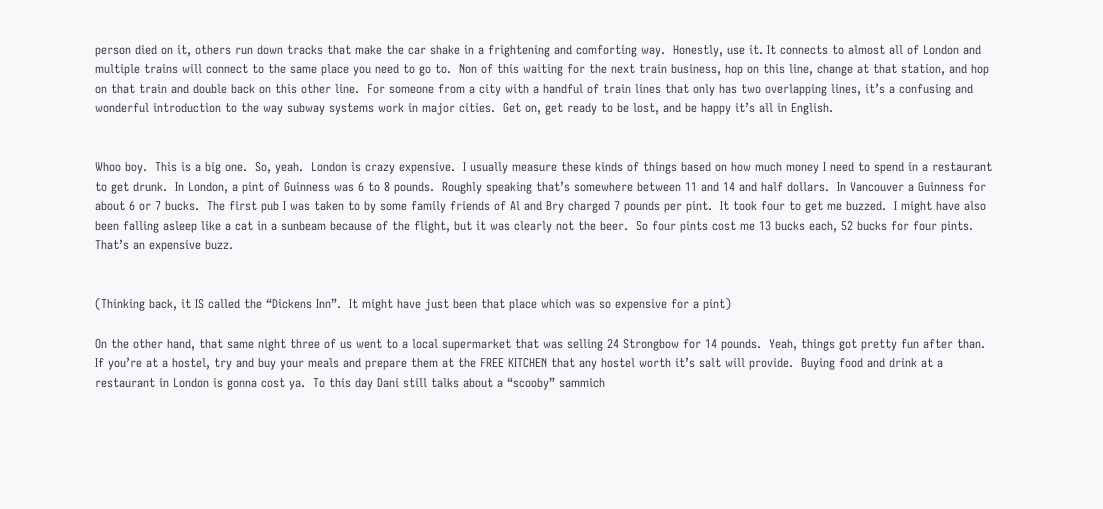person died on it, others run down tracks that make the car shake in a frightening and comforting way.  Honestly, use it. It connects to almost all of London and multiple trains will connect to the same place you need to go to.  Non of this waiting for the next train business, hop on this line, change at that station, and hop on that train and double back on this other line.  For someone from a city with a handful of train lines that only has two overlapping lines, it’s a confusing and wonderful introduction to the way subway systems work in major cities.  Get on, get ready to be lost, and be happy it’s all in English.


Whoo boy.  This is a big one.  So, yeah.  London is crazy expensive.  I usually measure these kinds of things based on how much money I need to spend in a restaurant to get drunk.  In London, a pint of Guinness was 6 to 8 pounds.  Roughly speaking that’s somewhere between 11 and 14 and half dollars.  In Vancouver a Guinness for about 6 or 7 bucks.  The first pub I was taken to by some family friends of Al and Bry charged 7 pounds per pint.  It took four to get me buzzed.  I might have also been falling asleep like a cat in a sunbeam because of the flight, but it was clearly not the beer.  So four pints cost me 13 bucks each, 52 bucks for four pints.  That’s an expensive buzz.


(Thinking back, it IS called the “Dickens Inn”.  It might have just been that place which was so expensive for a pint)

On the other hand, that same night three of us went to a local supermarket that was selling 24 Strongbow for 14 pounds.  Yeah, things got pretty fun after than.  If you’re at a hostel, try and buy your meals and prepare them at the FREE KITCHEN that any hostel worth it’s salt will provide.  Buying food and drink at a restaurant in London is gonna cost ya.  To this day Dani still talks about a “scooby” sammich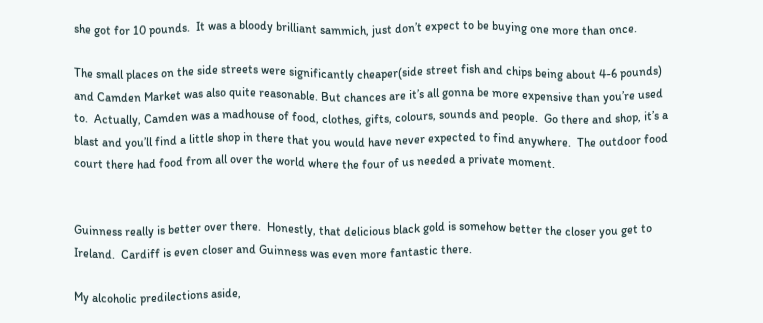she got for 10 pounds.  It was a bloody brilliant sammich, just don’t expect to be buying one more than once.

The small places on the side streets were significantly cheaper(side street fish and chips being about 4-6 pounds) and Camden Market was also quite reasonable. But chances are it’s all gonna be more expensive than you’re used to.  Actually, Camden was a madhouse of food, clothes, gifts, colours, sounds and people.  Go there and shop, it’s a blast and you’ll find a little shop in there that you would have never expected to find anywhere.  The outdoor food court there had food from all over the world where the four of us needed a private moment.


Guinness really is better over there.  Honestly, that delicious black gold is somehow better the closer you get to Ireland.  Cardiff is even closer and Guinness was even more fantastic there.

My alcoholic predilections aside,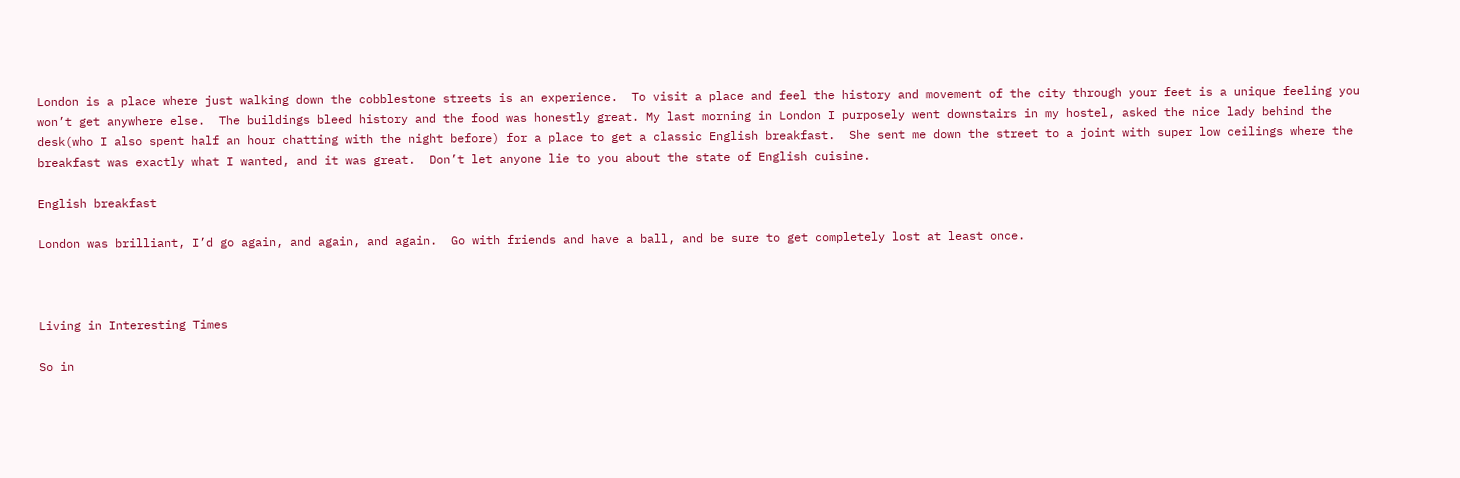London is a place where just walking down the cobblestone streets is an experience.  To visit a place and feel the history and movement of the city through your feet is a unique feeling you won’t get anywhere else.  The buildings bleed history and the food was honestly great. My last morning in London I purposely went downstairs in my hostel, asked the nice lady behind the desk(who I also spent half an hour chatting with the night before) for a place to get a classic English breakfast.  She sent me down the street to a joint with super low ceilings where the breakfast was exactly what I wanted, and it was great.  Don’t let anyone lie to you about the state of English cuisine.

English breakfast

London was brilliant, I’d go again, and again, and again.  Go with friends and have a ball, and be sure to get completely lost at least once.



Living in Interesting Times

So in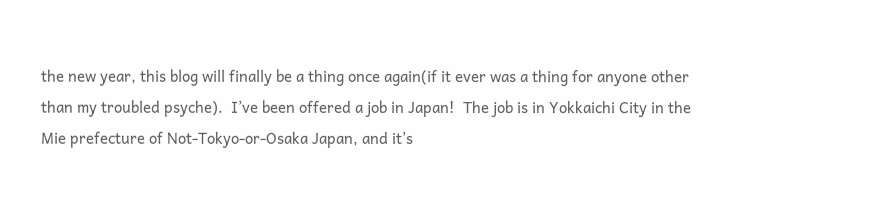the new year, this blog will finally be a thing once again(if it ever was a thing for anyone other than my troubled psyche).  I’ve been offered a job in Japan!  The job is in Yokkaichi City in the Mie prefecture of Not-Tokyo-or-Osaka Japan, and it’s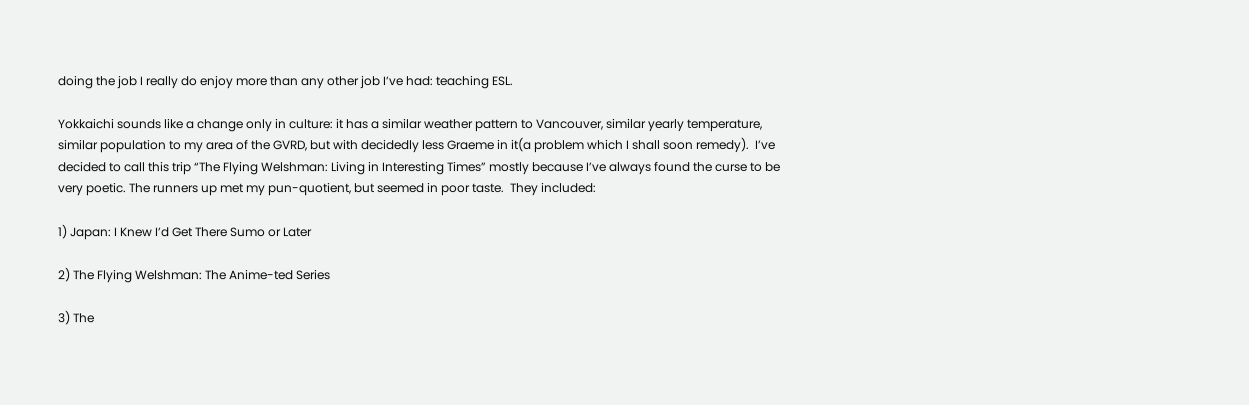doing the job I really do enjoy more than any other job I’ve had: teaching ESL.

Yokkaichi sounds like a change only in culture: it has a similar weather pattern to Vancouver, similar yearly temperature, similar population to my area of the GVRD, but with decidedly less Graeme in it(a problem which I shall soon remedy).  I’ve decided to call this trip “The Flying Welshman: Living in Interesting Times” mostly because I’ve always found the curse to be very poetic. The runners up met my pun-quotient, but seemed in poor taste.  They included:

1) Japan: I Knew I’d Get There Sumo or Later

2) The Flying Welshman: The Anime-ted Series

3) The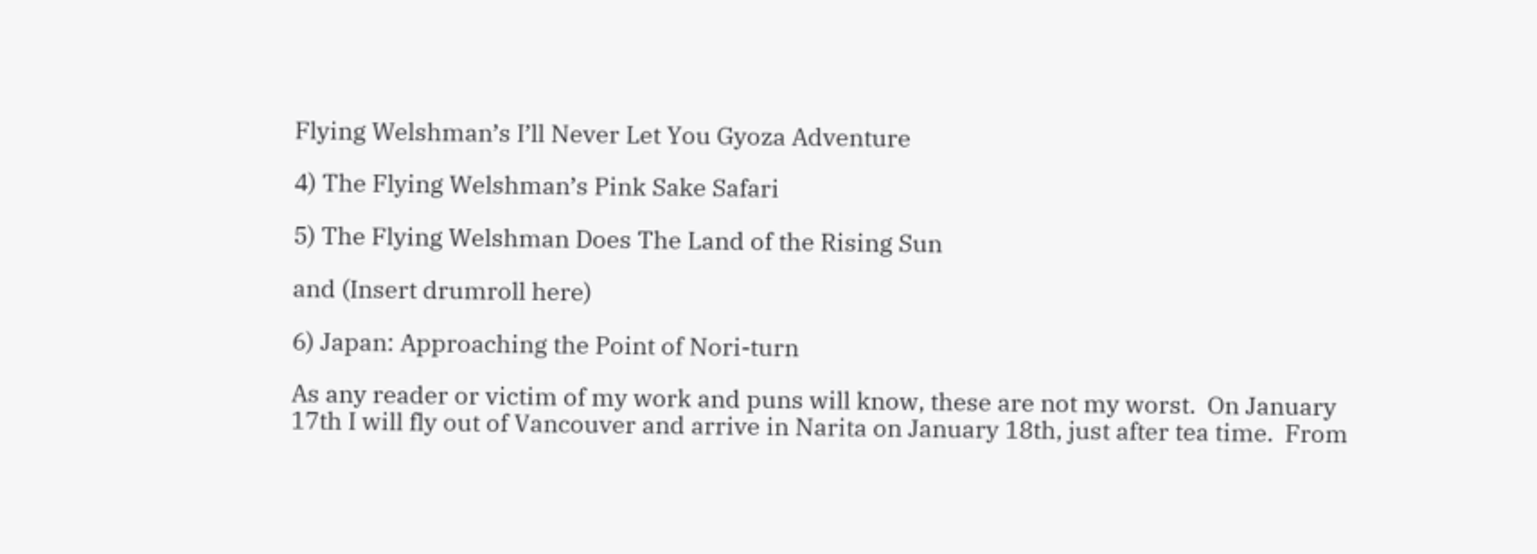Flying Welshman’s I’ll Never Let You Gyoza Adventure

4) The Flying Welshman’s Pink Sake Safari

5) The Flying Welshman Does The Land of the Rising Sun

and (Insert drumroll here)

6) Japan: Approaching the Point of Nori-turn

As any reader or victim of my work and puns will know, these are not my worst.  On January 17th I will fly out of Vancouver and arrive in Narita on January 18th, just after tea time.  From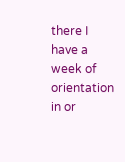there I have a week of orientation in or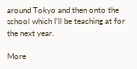around Tokyo and then onto the school which I’ll be teaching at for the next year.

More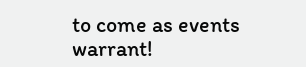to come as events warrant!